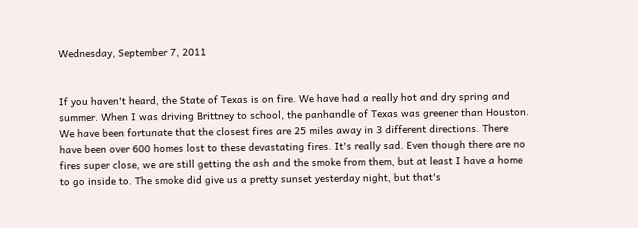Wednesday, September 7, 2011


If you haven't heard, the State of Texas is on fire. We have had a really hot and dry spring and summer. When I was driving Brittney to school, the panhandle of Texas was greener than Houston. We have been fortunate that the closest fires are 25 miles away in 3 different directions. There have been over 600 homes lost to these devastating fires. It's really sad. Even though there are no fires super close, we are still getting the ash and the smoke from them, but at least I have a home to go inside to. The smoke did give us a pretty sunset yesterday night, but that's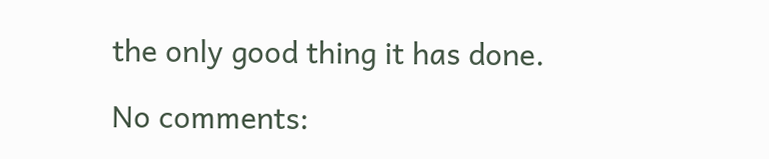the only good thing it has done.

No comments: